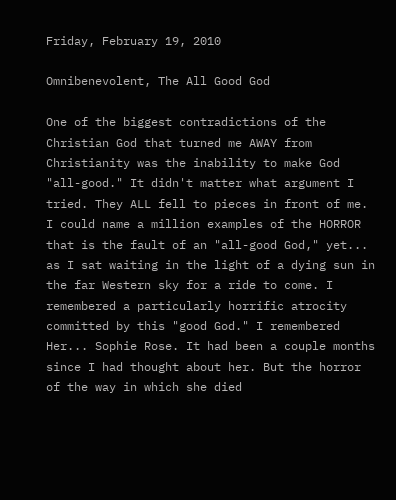Friday, February 19, 2010

Omnibenevolent, The All Good God

One of the biggest contradictions of the Christian God that turned me AWAY from Christianity was the inability to make God "all-good." It didn't matter what argument I tried. They ALL fell to pieces in front of me. I could name a million examples of the HORROR that is the fault of an "all-good God," yet... as I sat waiting in the light of a dying sun in the far Western sky for a ride to come. I remembered a particularly horrific atrocity committed by this "good God." I remembered Her... Sophie Rose. It had been a couple months since I had thought about her. But the horror of the way in which she died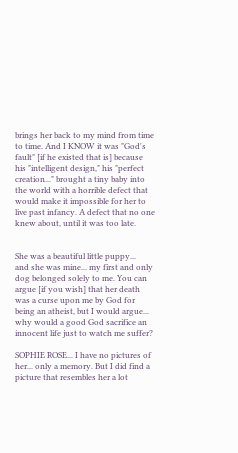brings her back to my mind from time to time. And I KNOW it was "God's fault" [if he existed that is] because his "intelligent design," his "perfect creation..." brought a tiny baby into the world with a horrible defect that would make it impossible for her to live past infancy. A defect that no one knew about, until it was too late.


She was a beautiful little puppy...
and she was mine... my first and only dog belonged solely to me. You can argue [if you wish] that her death was a curse upon me by God for being an atheist, but I would argue... why would a good God sacrifice an innocent life just to watch me suffer?

SOPHIE ROSE... I have no pictures of her... only a memory. But I did find a picture that resembles her a lot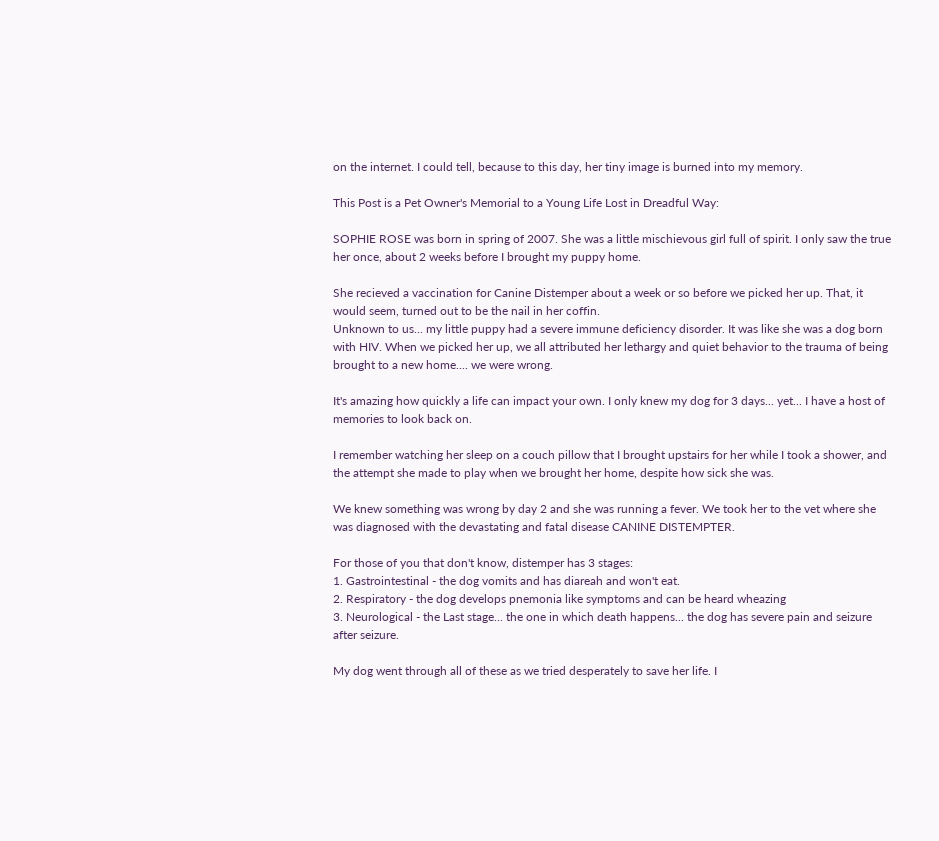on the internet. I could tell, because to this day, her tiny image is burned into my memory.

This Post is a Pet Owner's Memorial to a Young Life Lost in Dreadful Way:

SOPHIE ROSE was born in spring of 2007. She was a little mischievous girl full of spirit. I only saw the true her once, about 2 weeks before I brought my puppy home.

She recieved a vaccination for Canine Distemper about a week or so before we picked her up. That, it would seem, turned out to be the nail in her coffin.
Unknown to us... my little puppy had a severe immune deficiency disorder. It was like she was a dog born with HIV. When we picked her up, we all attributed her lethargy and quiet behavior to the trauma of being brought to a new home.... we were wrong.

It's amazing how quickly a life can impact your own. I only knew my dog for 3 days... yet... I have a host of memories to look back on.

I remember watching her sleep on a couch pillow that I brought upstairs for her while I took a shower, and the attempt she made to play when we brought her home, despite how sick she was.

We knew something was wrong by day 2 and she was running a fever. We took her to the vet where she was diagnosed with the devastating and fatal disease CANINE DISTEMPTER.

For those of you that don't know, distemper has 3 stages:
1. Gastrointestinal - the dog vomits and has diareah and won't eat.
2. Respiratory - the dog develops pnemonia like symptoms and can be heard wheazing
3. Neurological - the Last stage... the one in which death happens... the dog has severe pain and seizure after seizure.

My dog went through all of these as we tried desperately to save her life. I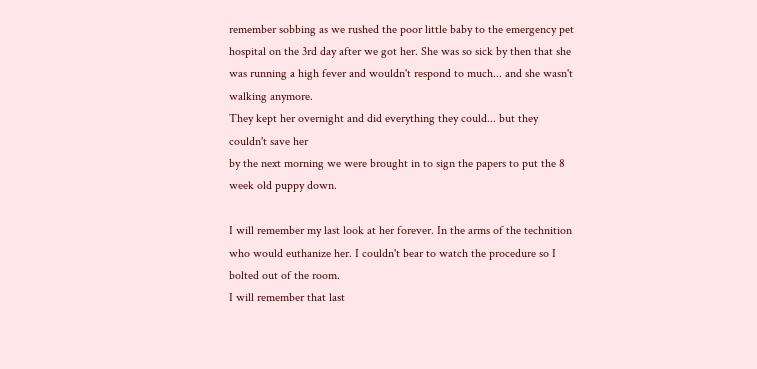remember sobbing as we rushed the poor little baby to the emergency pet hospital on the 3rd day after we got her. She was so sick by then that she was running a high fever and wouldn't respond to much... and she wasn't walking anymore.
They kept her overnight and did everything they could... but they couldn't save her
by the next morning we were brought in to sign the papers to put the 8 week old puppy down.

I will remember my last look at her forever. In the arms of the technition who would euthanize her. I couldn't bear to watch the procedure so I bolted out of the room.
I will remember that last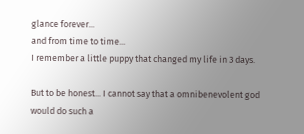glance forever...
and from time to time...
I remember a little puppy that changed my life in 3 days.

But to be honest... I cannot say that a omnibenevolent god would do such a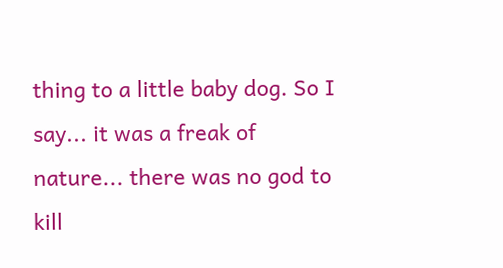thing to a little baby dog. So I say... it was a freak of nature... there was no god to kill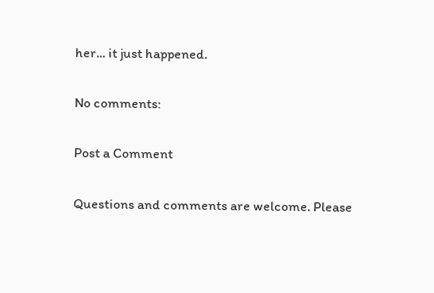her... it just happened.

No comments:

Post a Comment

Questions and comments are welcome. Please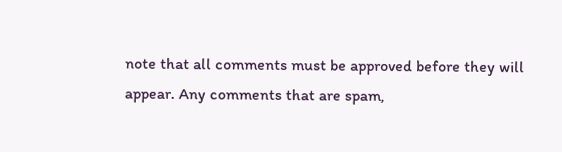note that all comments must be approved before they will appear. Any comments that are spam,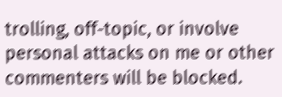trolling, off-topic, or involve personal attacks on me or other commenters will be blocked.